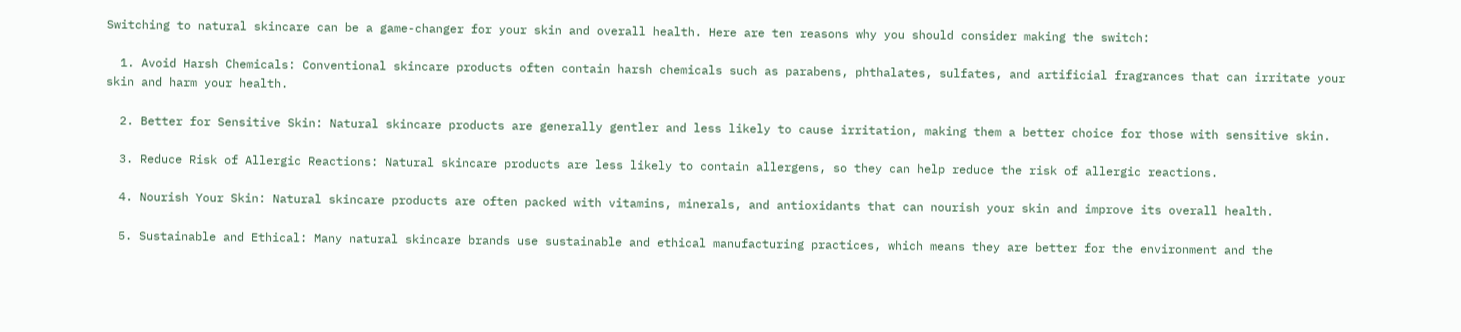Switching to natural skincare can be a game-changer for your skin and overall health. Here are ten reasons why you should consider making the switch:

  1. Avoid Harsh Chemicals: Conventional skincare products often contain harsh chemicals such as parabens, phthalates, sulfates, and artificial fragrances that can irritate your skin and harm your health.

  2. Better for Sensitive Skin: Natural skincare products are generally gentler and less likely to cause irritation, making them a better choice for those with sensitive skin.

  3. Reduce Risk of Allergic Reactions: Natural skincare products are less likely to contain allergens, so they can help reduce the risk of allergic reactions.

  4. Nourish Your Skin: Natural skincare products are often packed with vitamins, minerals, and antioxidants that can nourish your skin and improve its overall health.

  5. Sustainable and Ethical: Many natural skincare brands use sustainable and ethical manufacturing practices, which means they are better for the environment and the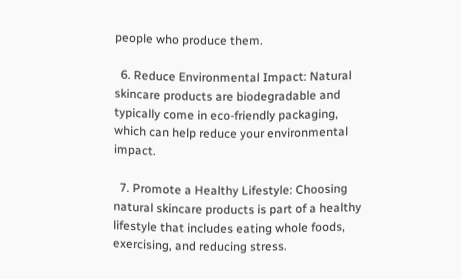people who produce them.

  6. Reduce Environmental Impact: Natural skincare products are biodegradable and typically come in eco-friendly packaging, which can help reduce your environmental impact.

  7. Promote a Healthy Lifestyle: Choosing natural skincare products is part of a healthy lifestyle that includes eating whole foods, exercising, and reducing stress.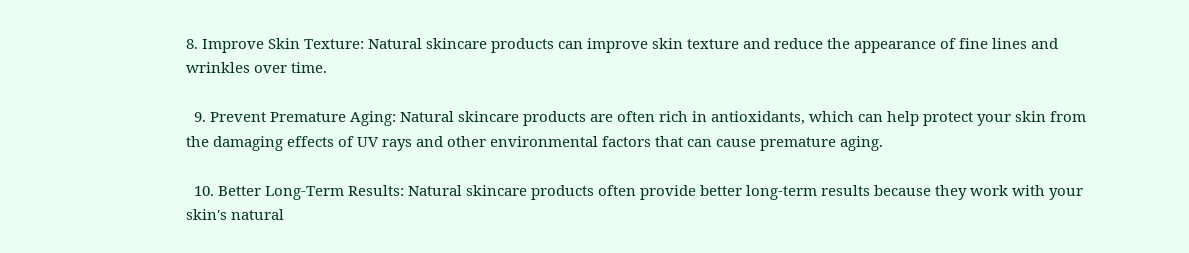8. Improve Skin Texture: Natural skincare products can improve skin texture and reduce the appearance of fine lines and wrinkles over time.

  9. Prevent Premature Aging: Natural skincare products are often rich in antioxidants, which can help protect your skin from the damaging effects of UV rays and other environmental factors that can cause premature aging.

  10. Better Long-Term Results: Natural skincare products often provide better long-term results because they work with your skin's natural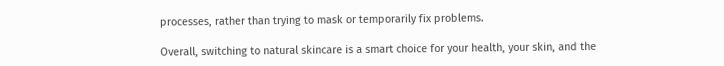processes, rather than trying to mask or temporarily fix problems.

Overall, switching to natural skincare is a smart choice for your health, your skin, and the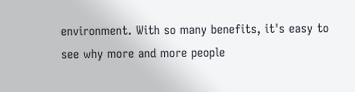environment. With so many benefits, it's easy to see why more and more people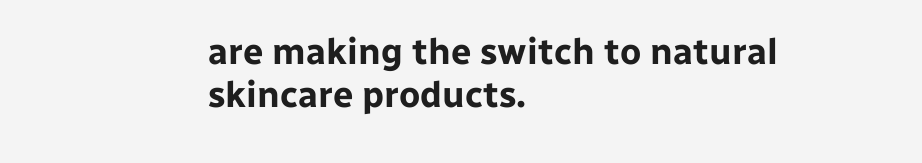are making the switch to natural skincare products.